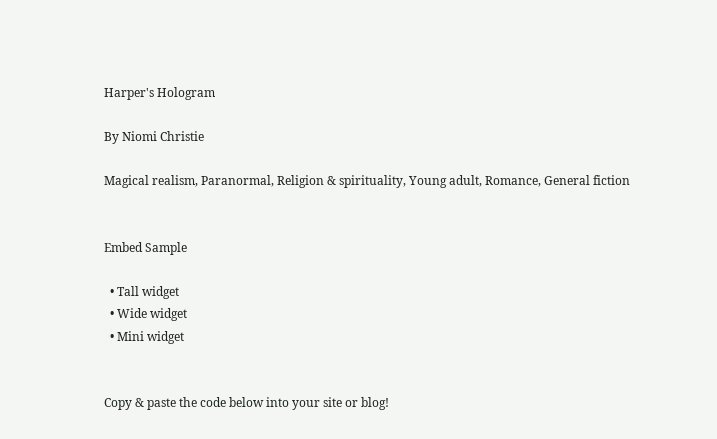Harper's Hologram

By Niomi Christie

Magical realism, Paranormal, Religion & spirituality, Young adult, Romance, General fiction


Embed Sample

  • Tall widget
  • Wide widget
  • Mini widget


Copy & paste the code below into your site or blog!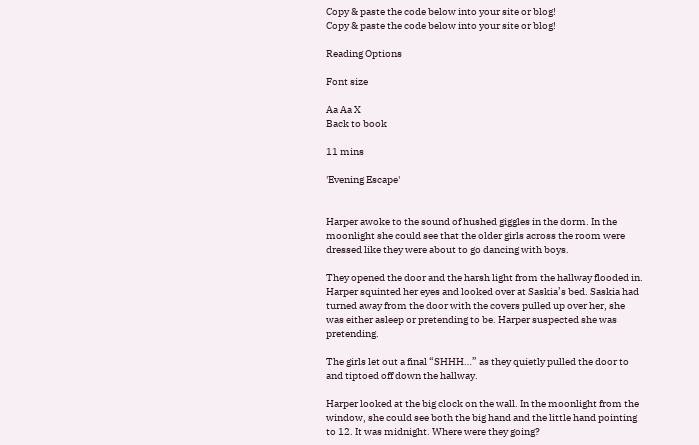Copy & paste the code below into your site or blog!
Copy & paste the code below into your site or blog!

Reading Options

Font size

Aa Aa X
Back to book

11 mins

'Evening Escape'


Harper awoke to the sound of hushed giggles in the dorm. In the moonlight she could see that the older girls across the room were dressed like they were about to go dancing with boys.

They opened the door and the harsh light from the hallway flooded in. Harper squinted her eyes and looked over at Saskia’s bed. Saskia had turned away from the door with the covers pulled up over her, she was either asleep or pretending to be. Harper suspected she was pretending.

The girls let out a final “SHHH…” as they quietly pulled the door to and tiptoed off down the hallway.

Harper looked at the big clock on the wall. In the moonlight from the window, she could see both the big hand and the little hand pointing to 12. It was midnight. Where were they going?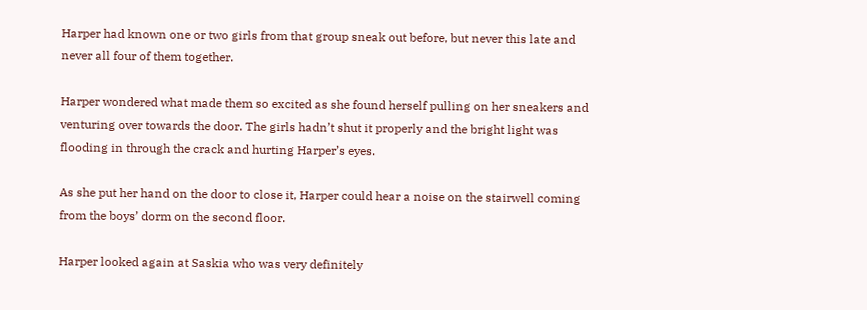Harper had known one or two girls from that group sneak out before, but never this late and never all four of them together.

Harper wondered what made them so excited as she found herself pulling on her sneakers and venturing over towards the door. The girls hadn’t shut it properly and the bright light was flooding in through the crack and hurting Harper’s eyes.

As she put her hand on the door to close it, Harper could hear a noise on the stairwell coming from the boys’ dorm on the second floor.

Harper looked again at Saskia who was very definitely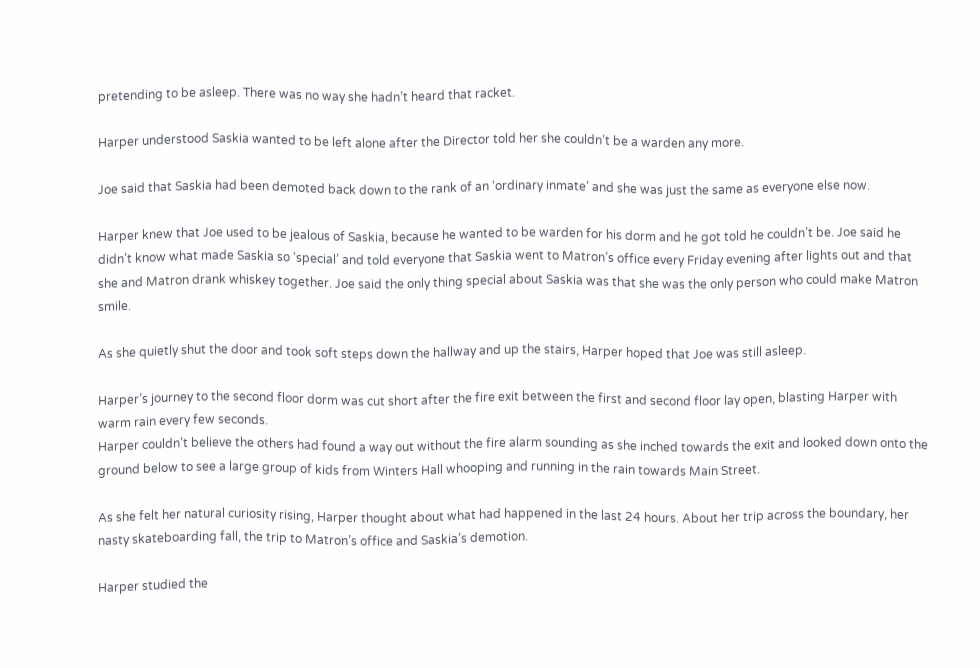pretending to be asleep. There was no way she hadn’t heard that racket.

Harper understood Saskia wanted to be left alone after the Director told her she couldn’t be a warden any more.

Joe said that Saskia had been demoted back down to the rank of an ‘ordinary inmate’ and she was just the same as everyone else now.

Harper knew that Joe used to be jealous of Saskia, because he wanted to be warden for his dorm and he got told he couldn’t be. Joe said he didn’t know what made Saskia so ‘special’ and told everyone that Saskia went to Matron’s office every Friday evening after lights out and that she and Matron drank whiskey together. Joe said the only thing special about Saskia was that she was the only person who could make Matron smile.

As she quietly shut the door and took soft steps down the hallway and up the stairs, Harper hoped that Joe was still asleep.

Harper’s journey to the second floor dorm was cut short after the fire exit between the first and second floor lay open, blasting Harper with warm rain every few seconds.
Harper couldn’t believe the others had found a way out without the fire alarm sounding as she inched towards the exit and looked down onto the ground below to see a large group of kids from Winters Hall whooping and running in the rain towards Main Street.

As she felt her natural curiosity rising, Harper thought about what had happened in the last 24 hours. About her trip across the boundary, her nasty skateboarding fall, the trip to Matron’s office and Saskia’s demotion.

Harper studied the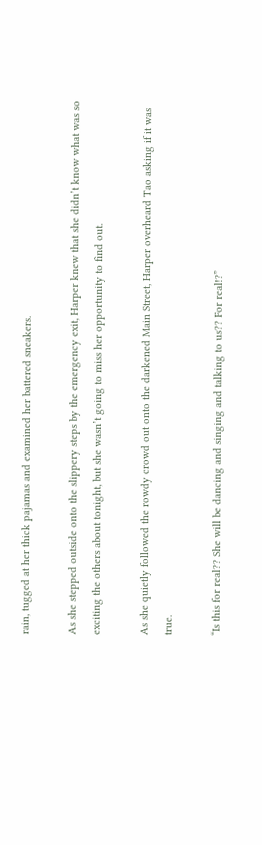rain, tugged at her thick pajamas and examined her battered sneakers.

As she stepped outside onto the slippery steps by the emergency exit, Harper knew that she didn’t know what was so exciting the others about tonight, but she wasn’t going to miss her opportunity to find out.

As she quietly followed the rowdy crowd out onto the darkened Main Street, Harper overheard Tao asking if it was true.

“Is this for real?? She will be dancing and singing and talking to us?? For real!?”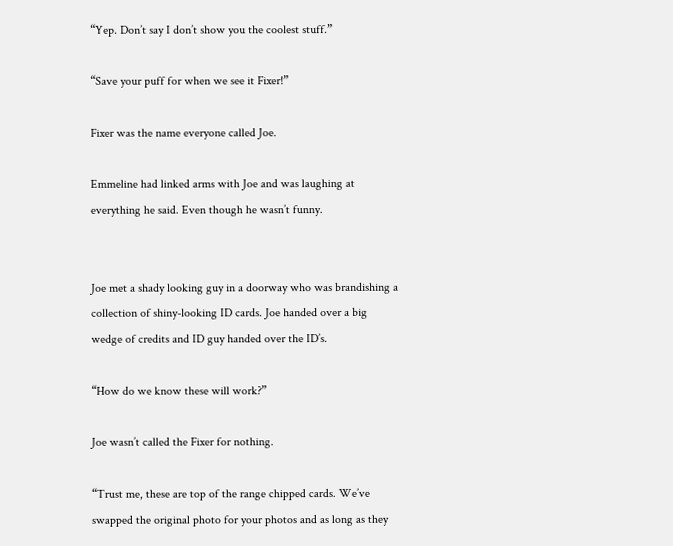“Yep. Don’t say I don’t show you the coolest stuff.”

“Save your puff for when we see it Fixer!”

Fixer was the name everyone called Joe.

Emmeline had linked arms with Joe and was laughing at everything he said. Even though he wasn’t funny.


Joe met a shady looking guy in a doorway who was brandishing a collection of shiny-looking ID cards. Joe handed over a big wedge of credits and ID guy handed over the ID’s.

“How do we know these will work?”

Joe wasn’t called the Fixer for nothing.

“Trust me, these are top of the range chipped cards. We’ve swapped the original photo for your photos and as long as they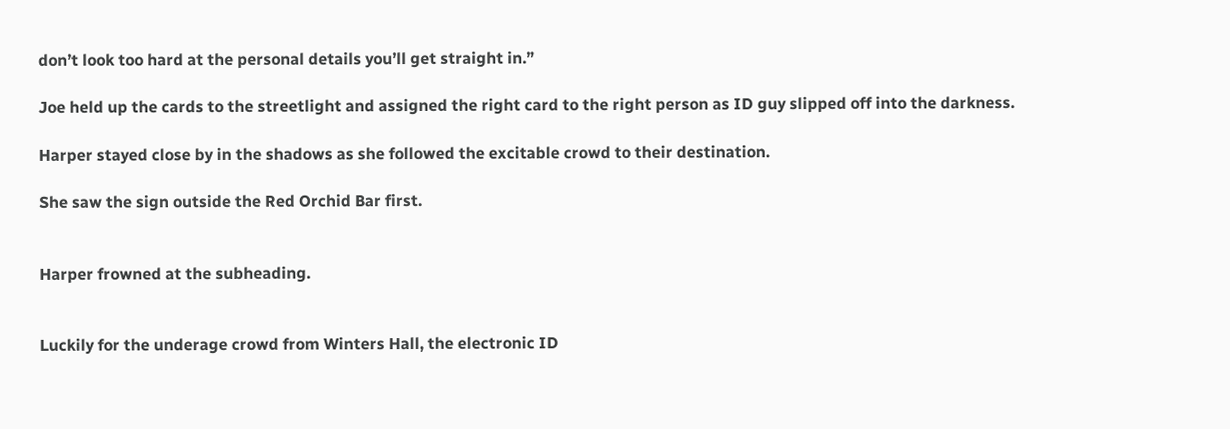don’t look too hard at the personal details you’ll get straight in.”

Joe held up the cards to the streetlight and assigned the right card to the right person as ID guy slipped off into the darkness.

Harper stayed close by in the shadows as she followed the excitable crowd to their destination.

She saw the sign outside the Red Orchid Bar first.


Harper frowned at the subheading.


Luckily for the underage crowd from Winters Hall, the electronic ID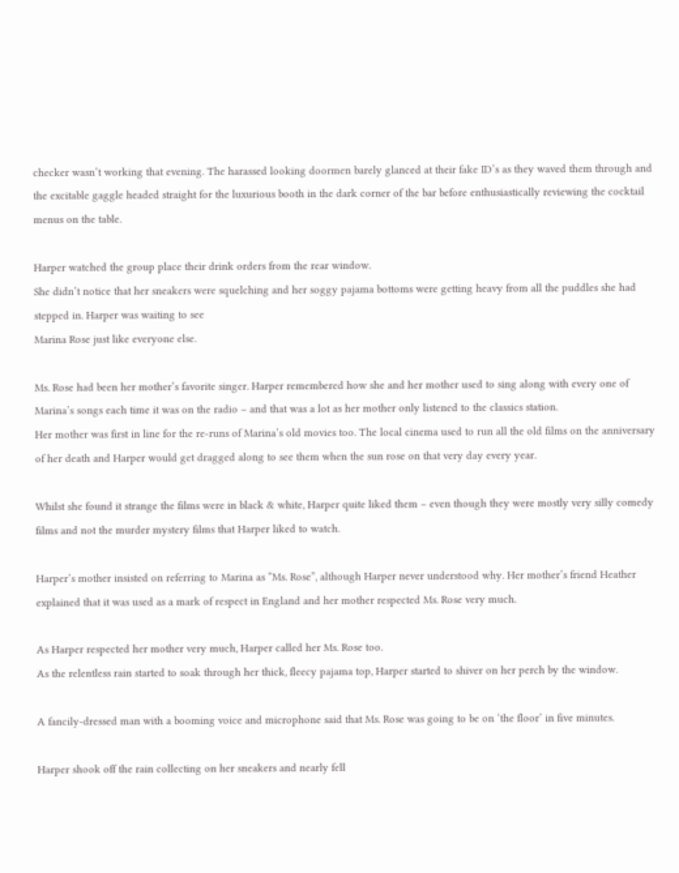checker wasn’t working that evening. The harassed looking doormen barely glanced at their fake ID’s as they waved them through and the excitable gaggle headed straight for the luxurious booth in the dark corner of the bar before enthusiastically reviewing the cocktail menus on the table.

Harper watched the group place their drink orders from the rear window.
She didn’t notice that her sneakers were squelching and her soggy pajama bottoms were getting heavy from all the puddles she had stepped in. Harper was waiting to see
Marina Rose just like everyone else.

Ms. Rose had been her mother’s favorite singer. Harper remembered how she and her mother used to sing along with every one of Marina’s songs each time it was on the radio – and that was a lot as her mother only listened to the classics station.
Her mother was first in line for the re-runs of Marina’s old movies too. The local cinema used to run all the old films on the anniversary of her death and Harper would get dragged along to see them when the sun rose on that very day every year.

Whilst she found it strange the films were in black & white, Harper quite liked them – even though they were mostly very silly comedy films and not the murder mystery films that Harper liked to watch.

Harper’s mother insisted on referring to Marina as “Ms. Rose”, although Harper never understood why. Her mother’s friend Heather explained that it was used as a mark of respect in England and her mother respected Ms. Rose very much.

As Harper respected her mother very much, Harper called her Ms. Rose too.
As the relentless rain started to soak through her thick, fleecy pajama top, Harper started to shiver on her perch by the window.

A fancily-dressed man with a booming voice and microphone said that Ms. Rose was going to be on ‘the floor’ in five minutes.

Harper shook off the rain collecting on her sneakers and nearly fell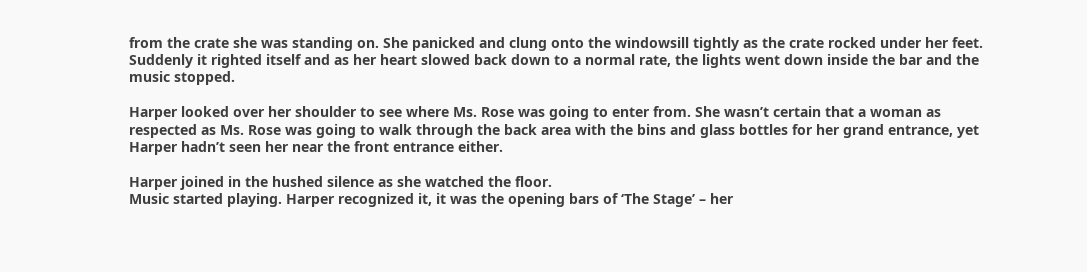from the crate she was standing on. She panicked and clung onto the windowsill tightly as the crate rocked under her feet. Suddenly it righted itself and as her heart slowed back down to a normal rate, the lights went down inside the bar and the music stopped.

Harper looked over her shoulder to see where Ms. Rose was going to enter from. She wasn’t certain that a woman as respected as Ms. Rose was going to walk through the back area with the bins and glass bottles for her grand entrance, yet Harper hadn’t seen her near the front entrance either.

Harper joined in the hushed silence as she watched the floor.
Music started playing. Harper recognized it, it was the opening bars of ‘The Stage’ – her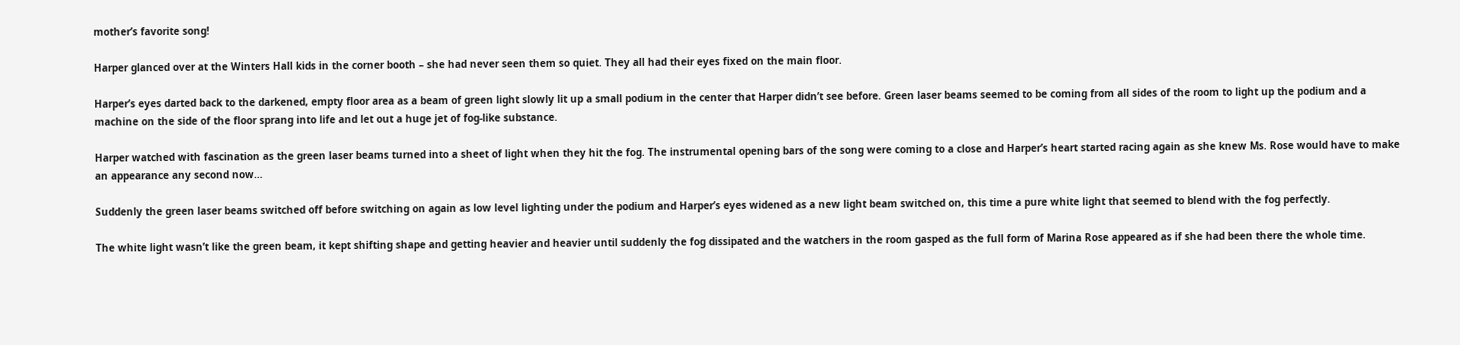mother’s favorite song!

Harper glanced over at the Winters Hall kids in the corner booth – she had never seen them so quiet. They all had their eyes fixed on the main floor.

Harper’s eyes darted back to the darkened, empty floor area as a beam of green light slowly lit up a small podium in the center that Harper didn’t see before. Green laser beams seemed to be coming from all sides of the room to light up the podium and a machine on the side of the floor sprang into life and let out a huge jet of fog-like substance.

Harper watched with fascination as the green laser beams turned into a sheet of light when they hit the fog. The instrumental opening bars of the song were coming to a close and Harper’s heart started racing again as she knew Ms. Rose would have to make an appearance any second now…

Suddenly the green laser beams switched off before switching on again as low level lighting under the podium and Harper’s eyes widened as a new light beam switched on, this time a pure white light that seemed to blend with the fog perfectly.

The white light wasn’t like the green beam, it kept shifting shape and getting heavier and heavier until suddenly the fog dissipated and the watchers in the room gasped as the full form of Marina Rose appeared as if she had been there the whole time.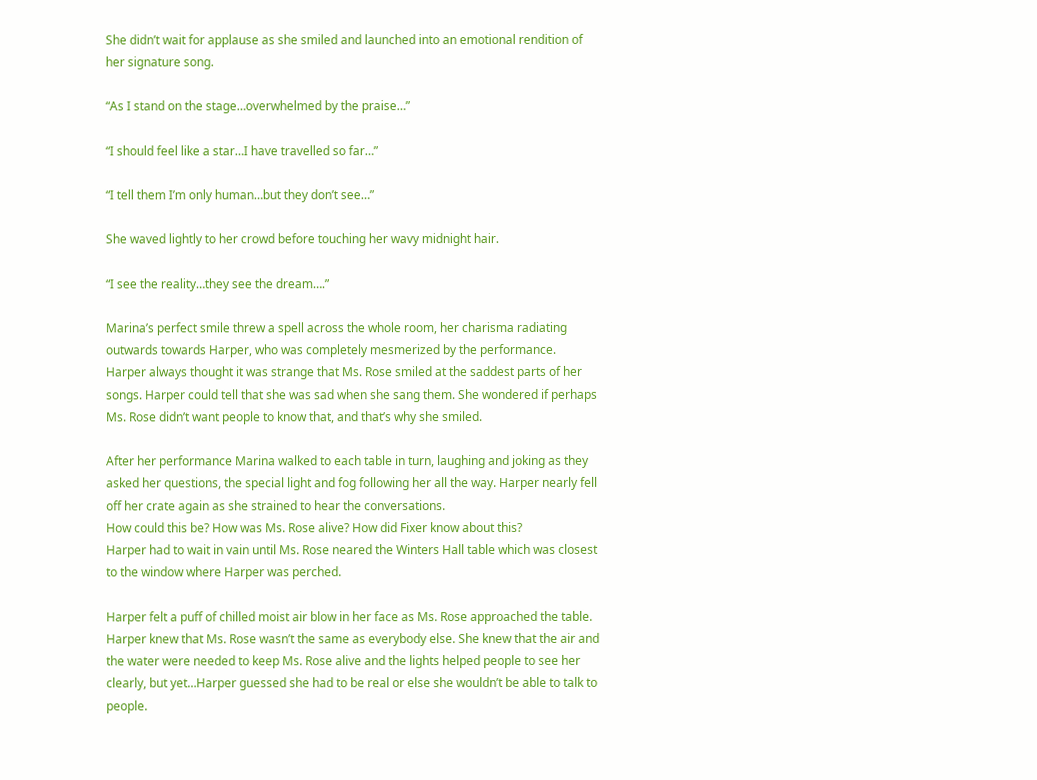She didn’t wait for applause as she smiled and launched into an emotional rendition of her signature song.

“As I stand on the stage…overwhelmed by the praise…”

“I should feel like a star…I have travelled so far…”

“I tell them I’m only human…but they don’t see…”

She waved lightly to her crowd before touching her wavy midnight hair.

“I see the reality…they see the dream….”

Marina’s perfect smile threw a spell across the whole room, her charisma radiating outwards towards Harper, who was completely mesmerized by the performance.
Harper always thought it was strange that Ms. Rose smiled at the saddest parts of her songs. Harper could tell that she was sad when she sang them. She wondered if perhaps Ms. Rose didn’t want people to know that, and that’s why she smiled.

After her performance Marina walked to each table in turn, laughing and joking as they asked her questions, the special light and fog following her all the way. Harper nearly fell off her crate again as she strained to hear the conversations.
How could this be? How was Ms. Rose alive? How did Fixer know about this?
Harper had to wait in vain until Ms. Rose neared the Winters Hall table which was closest to the window where Harper was perched.

Harper felt a puff of chilled moist air blow in her face as Ms. Rose approached the table. Harper knew that Ms. Rose wasn’t the same as everybody else. She knew that the air and the water were needed to keep Ms. Rose alive and the lights helped people to see her clearly, but yet…Harper guessed she had to be real or else she wouldn’t be able to talk to people.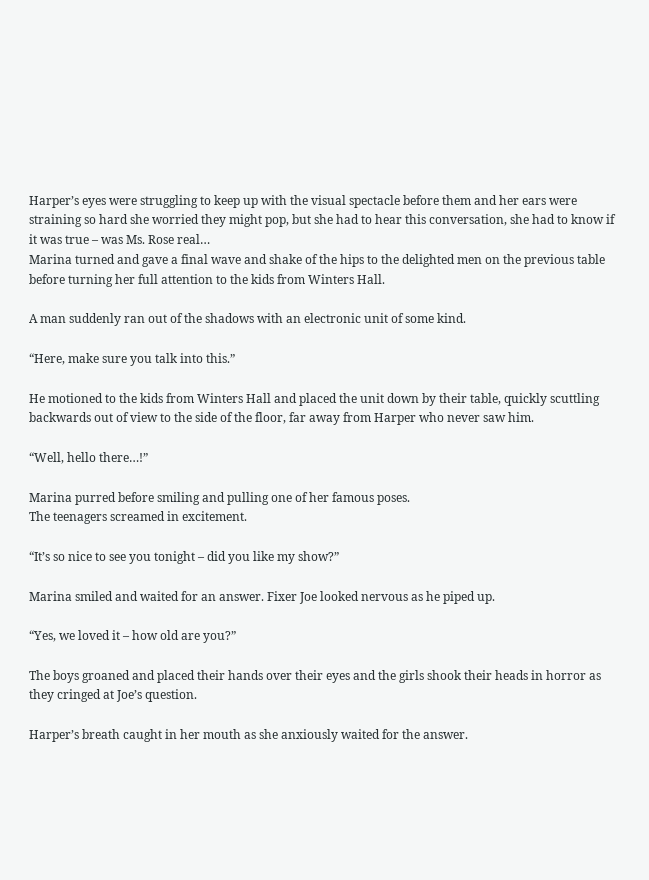Harper’s eyes were struggling to keep up with the visual spectacle before them and her ears were straining so hard she worried they might pop, but she had to hear this conversation, she had to know if it was true – was Ms. Rose real…
Marina turned and gave a final wave and shake of the hips to the delighted men on the previous table before turning her full attention to the kids from Winters Hall.

A man suddenly ran out of the shadows with an electronic unit of some kind.

“Here, make sure you talk into this.”

He motioned to the kids from Winters Hall and placed the unit down by their table, quickly scuttling backwards out of view to the side of the floor, far away from Harper who never saw him.

“Well, hello there…!”

Marina purred before smiling and pulling one of her famous poses.
The teenagers screamed in excitement.

“It’s so nice to see you tonight – did you like my show?”

Marina smiled and waited for an answer. Fixer Joe looked nervous as he piped up.

“Yes, we loved it – how old are you?”

The boys groaned and placed their hands over their eyes and the girls shook their heads in horror as they cringed at Joe’s question.

Harper’s breath caught in her mouth as she anxiously waited for the answer.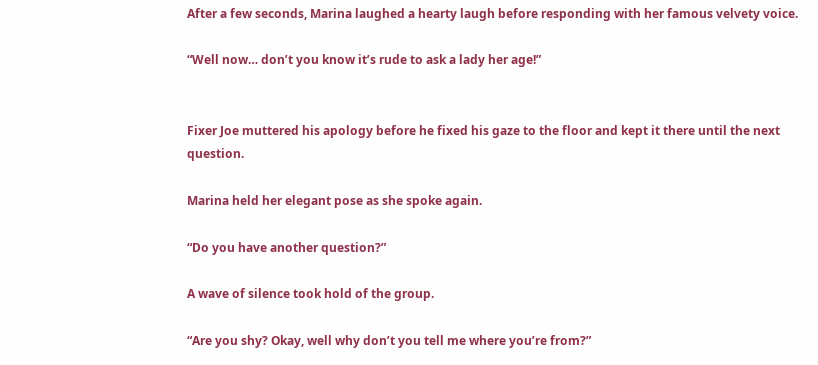After a few seconds, Marina laughed a hearty laugh before responding with her famous velvety voice.

“Well now… don’t you know it’s rude to ask a lady her age!”


Fixer Joe muttered his apology before he fixed his gaze to the floor and kept it there until the next question.

Marina held her elegant pose as she spoke again.

“Do you have another question?”

A wave of silence took hold of the group.

“Are you shy? Okay, well why don’t you tell me where you’re from?”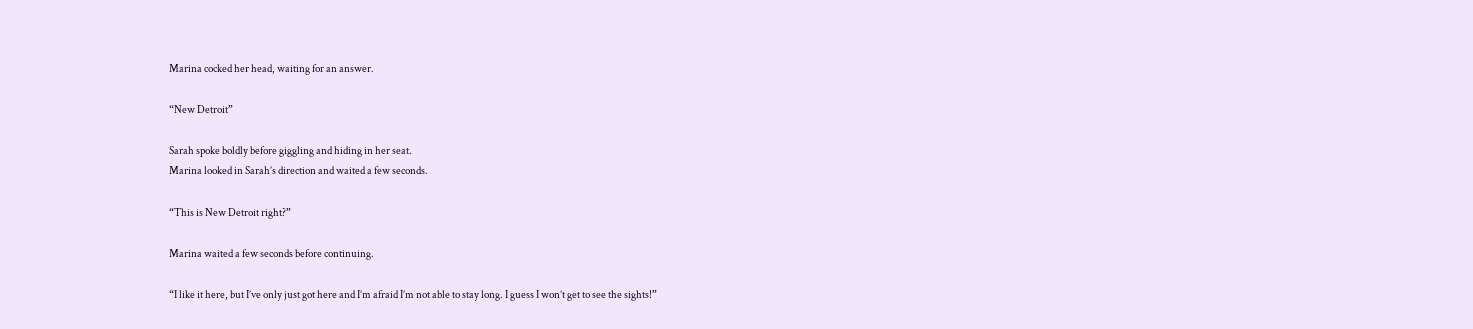Marina cocked her head, waiting for an answer.

“New Detroit”

Sarah spoke boldly before giggling and hiding in her seat.
Marina looked in Sarah’s direction and waited a few seconds.

“This is New Detroit right?”

Marina waited a few seconds before continuing.

“I like it here, but I’ve only just got here and I’m afraid I’m not able to stay long. I guess I won’t get to see the sights!”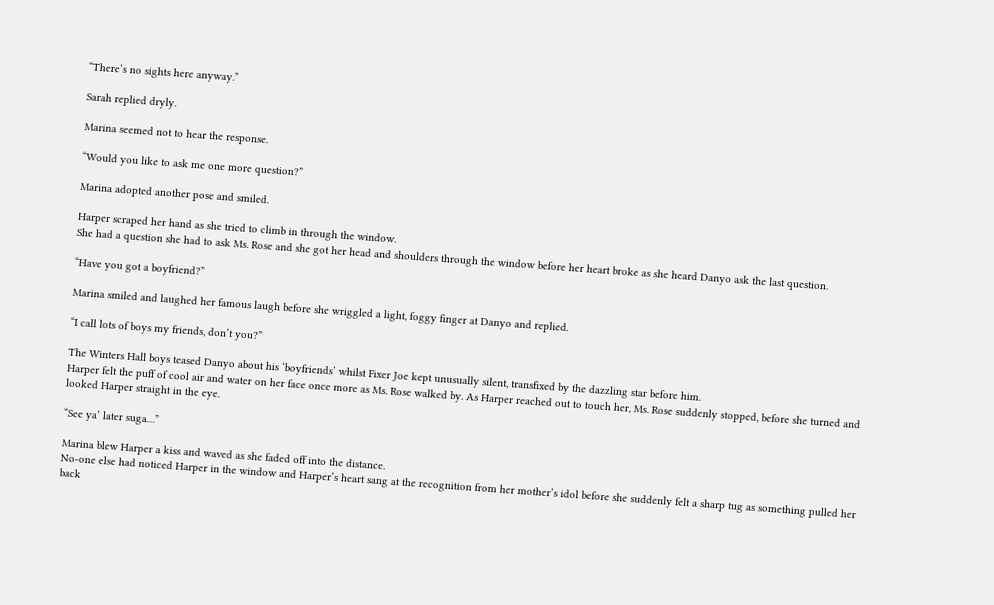“There’s no sights here anyway.”

Sarah replied dryly.

Marina seemed not to hear the response.

“Would you like to ask me one more question?”

Marina adopted another pose and smiled.

Harper scraped her hand as she tried to climb in through the window.
She had a question she had to ask Ms. Rose and she got her head and shoulders through the window before her heart broke as she heard Danyo ask the last question.

“Have you got a boyfriend?”

Marina smiled and laughed her famous laugh before she wriggled a light, foggy finger at Danyo and replied.

“I call lots of boys my friends, don’t you?”

The Winters Hall boys teased Danyo about his ‘boyfriends’ whilst Fixer Joe kept unusually silent, transfixed by the dazzling star before him.
Harper felt the puff of cool air and water on her face once more as Ms. Rose walked by. As Harper reached out to touch her, Ms. Rose suddenly stopped, before she turned and looked Harper straight in the eye.

“See ya’ later suga…”

Marina blew Harper a kiss and waved as she faded off into the distance.
No-one else had noticed Harper in the window and Harper’s heart sang at the recognition from her mother’s idol before she suddenly felt a sharp tug as something pulled her back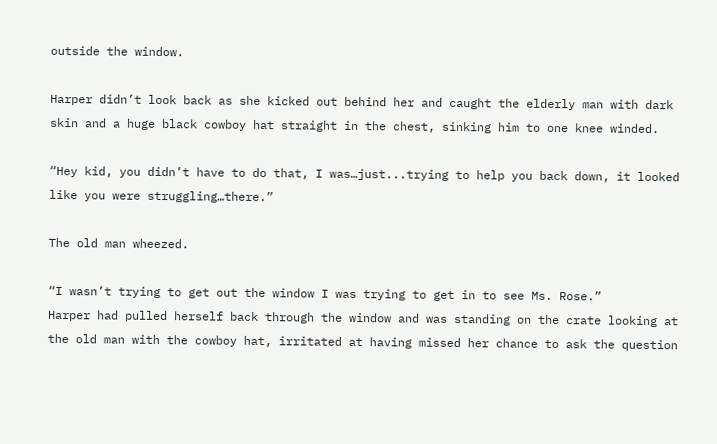outside the window.

Harper didn’t look back as she kicked out behind her and caught the elderly man with dark skin and a huge black cowboy hat straight in the chest, sinking him to one knee winded.

“Hey kid, you didn’t have to do that, I was…just...trying to help you back down, it looked like you were struggling…there.”

The old man wheezed.

“I wasn’t trying to get out the window I was trying to get in to see Ms. Rose.”
Harper had pulled herself back through the window and was standing on the crate looking at the old man with the cowboy hat, irritated at having missed her chance to ask the question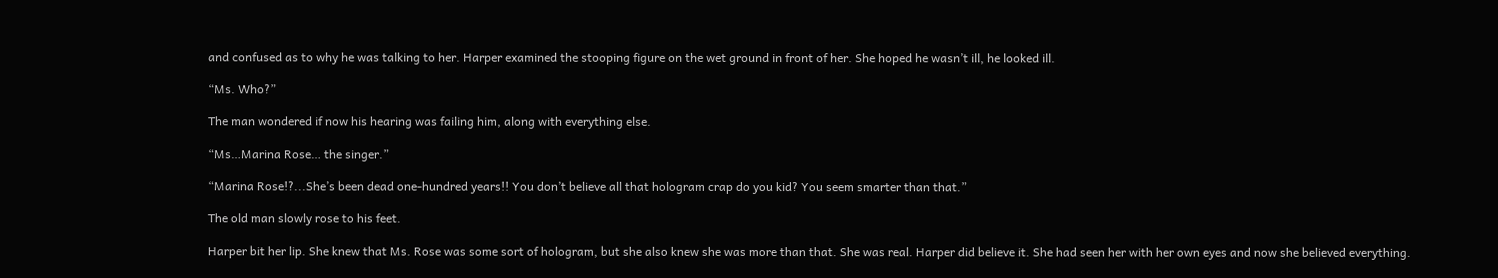and confused as to why he was talking to her. Harper examined the stooping figure on the wet ground in front of her. She hoped he wasn’t ill, he looked ill.

“Ms. Who?”

The man wondered if now his hearing was failing him, along with everything else.

“Ms…Marina Rose… the singer.”

“Marina Rose!?...She’s been dead one-hundred years!! You don’t believe all that hologram crap do you kid? You seem smarter than that.”

The old man slowly rose to his feet.

Harper bit her lip. She knew that Ms. Rose was some sort of hologram, but she also knew she was more than that. She was real. Harper did believe it. She had seen her with her own eyes and now she believed everything.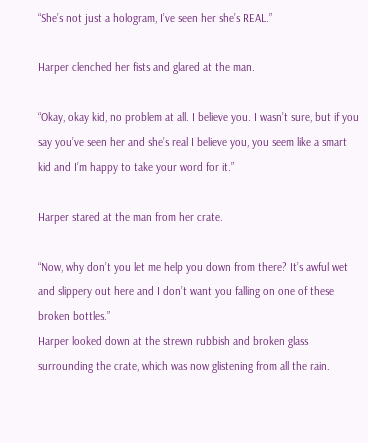“She’s not just a hologram, I’ve seen her she’s REAL.”

Harper clenched her fists and glared at the man.

“Okay, okay kid, no problem at all. I believe you. I wasn’t sure, but if you say you’ve seen her and she’s real I believe you, you seem like a smart kid and I’m happy to take your word for it.”

Harper stared at the man from her crate.

“Now, why don’t you let me help you down from there? It’s awful wet and slippery out here and I don’t want you falling on one of these broken bottles.”
Harper looked down at the strewn rubbish and broken glass surrounding the crate, which was now glistening from all the rain.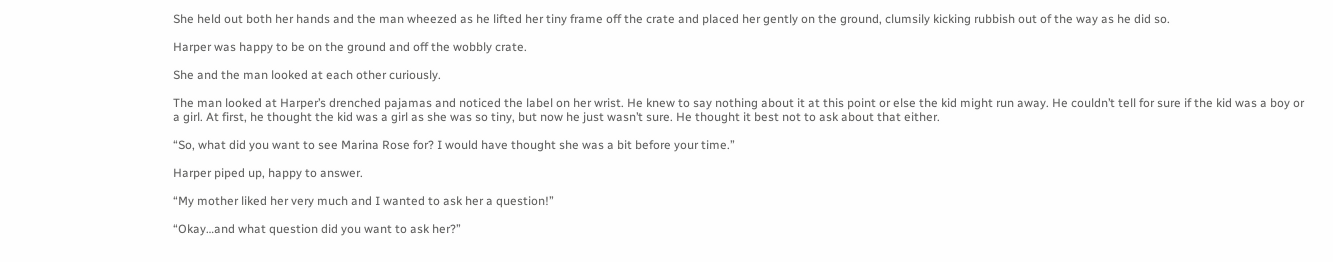She held out both her hands and the man wheezed as he lifted her tiny frame off the crate and placed her gently on the ground, clumsily kicking rubbish out of the way as he did so.

Harper was happy to be on the ground and off the wobbly crate.

She and the man looked at each other curiously.

The man looked at Harper’s drenched pajamas and noticed the label on her wrist. He knew to say nothing about it at this point or else the kid might run away. He couldn’t tell for sure if the kid was a boy or a girl. At first, he thought the kid was a girl as she was so tiny, but now he just wasn’t sure. He thought it best not to ask about that either.

“So, what did you want to see Marina Rose for? I would have thought she was a bit before your time.”

Harper piped up, happy to answer.

“My mother liked her very much and I wanted to ask her a question!”

“Okay…and what question did you want to ask her?”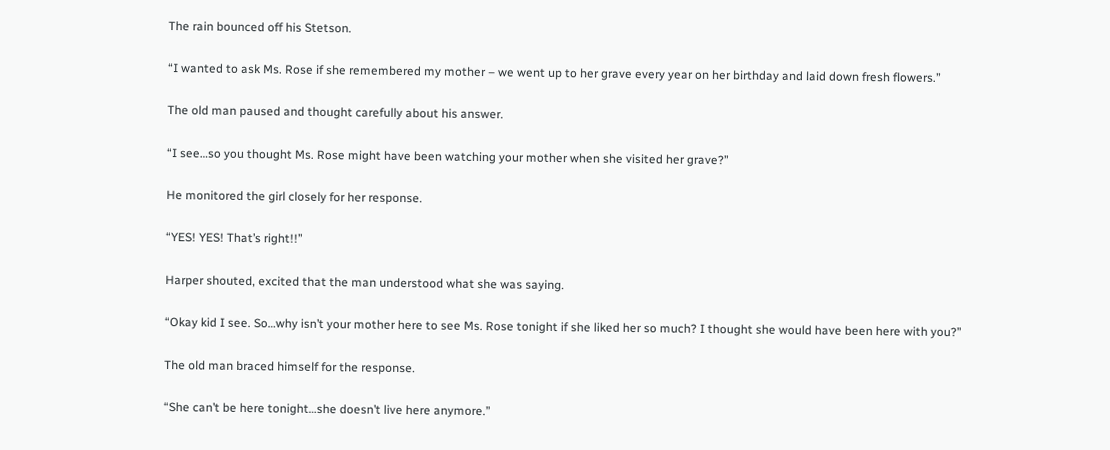The rain bounced off his Stetson.

“I wanted to ask Ms. Rose if she remembered my mother – we went up to her grave every year on her birthday and laid down fresh flowers.”

The old man paused and thought carefully about his answer.

“I see…so you thought Ms. Rose might have been watching your mother when she visited her grave?”

He monitored the girl closely for her response.

“YES! YES! That’s right!!”

Harper shouted, excited that the man understood what she was saying.

“Okay kid I see. So…why isn’t your mother here to see Ms. Rose tonight if she liked her so much? I thought she would have been here with you?”

The old man braced himself for the response.

“She can’t be here tonight…she doesn’t live here anymore.”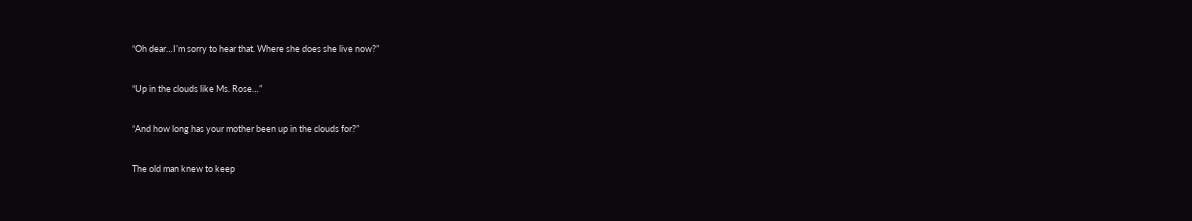“Oh dear…I’m sorry to hear that. Where she does she live now?”

“Up in the clouds like Ms. Rose…”

“And how long has your mother been up in the clouds for?”

The old man knew to keep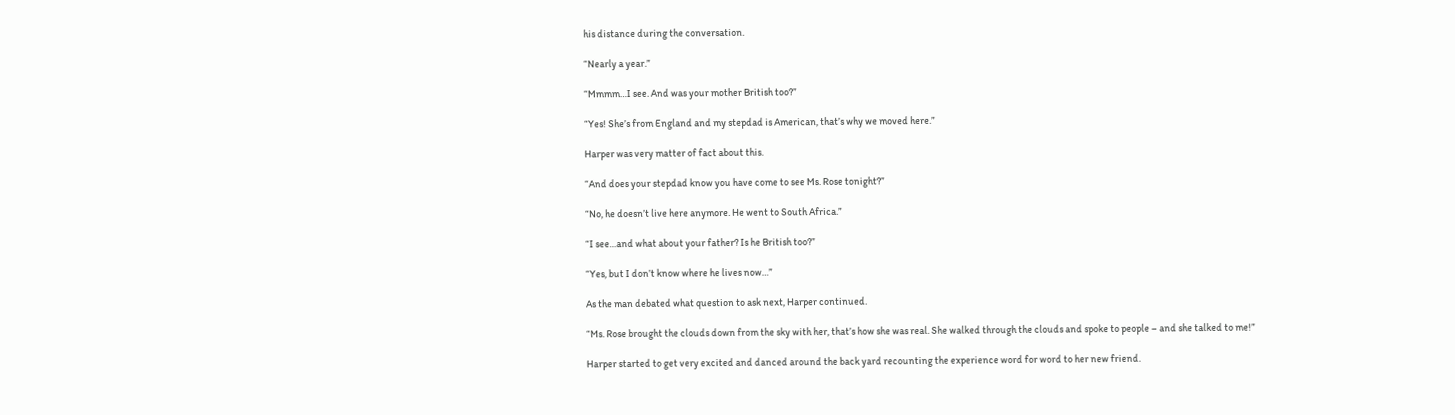his distance during the conversation.

“Nearly a year.”

“Mmmm…I see. And was your mother British too?”

“Yes! She’s from England and my stepdad is American, that’s why we moved here.”

Harper was very matter of fact about this.

“And does your stepdad know you have come to see Ms. Rose tonight?”

“No, he doesn’t live here anymore. He went to South Africa.”

“I see…and what about your father? Is he British too?”

“Yes, but I don’t know where he lives now…”

As the man debated what question to ask next, Harper continued.

“Ms. Rose brought the clouds down from the sky with her, that’s how she was real. She walked through the clouds and spoke to people – and she talked to me!”

Harper started to get very excited and danced around the back yard recounting the experience word for word to her new friend.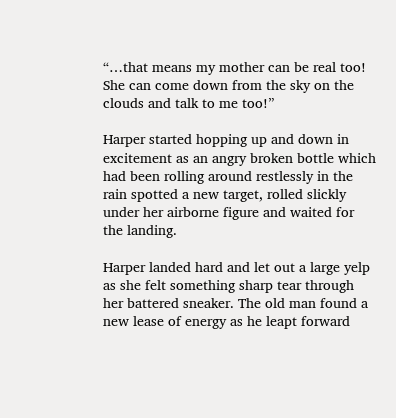“…that means my mother can be real too! She can come down from the sky on the clouds and talk to me too!”

Harper started hopping up and down in excitement as an angry broken bottle which had been rolling around restlessly in the rain spotted a new target, rolled slickly under her airborne figure and waited for the landing.

Harper landed hard and let out a large yelp as she felt something sharp tear through her battered sneaker. The old man found a new lease of energy as he leapt forward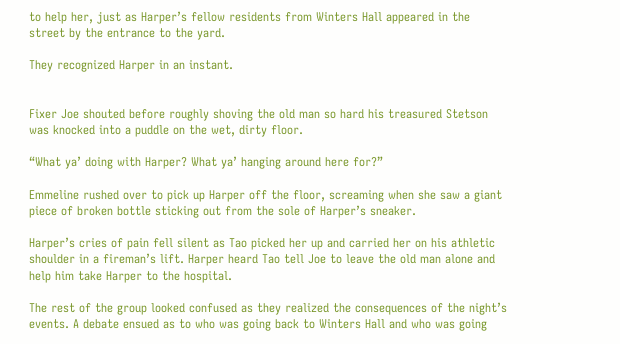to help her, just as Harper’s fellow residents from Winters Hall appeared in the street by the entrance to the yard.

They recognized Harper in an instant.


Fixer Joe shouted before roughly shoving the old man so hard his treasured Stetson was knocked into a puddle on the wet, dirty floor.

“What ya’ doing with Harper? What ya’ hanging around here for?”

Emmeline rushed over to pick up Harper off the floor, screaming when she saw a giant piece of broken bottle sticking out from the sole of Harper’s sneaker.

Harper’s cries of pain fell silent as Tao picked her up and carried her on his athletic shoulder in a fireman’s lift. Harper heard Tao tell Joe to leave the old man alone and help him take Harper to the hospital.

The rest of the group looked confused as they realized the consequences of the night’s events. A debate ensued as to who was going back to Winters Hall and who was going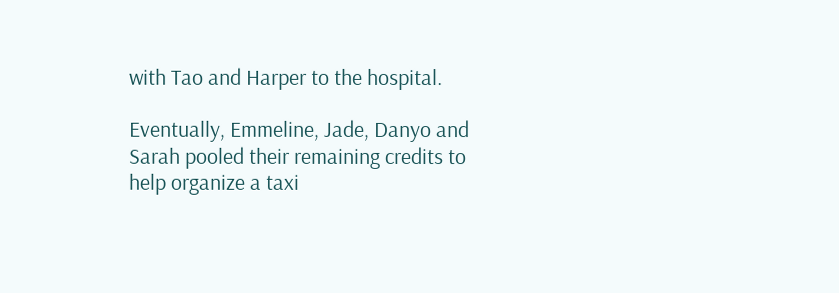with Tao and Harper to the hospital.

Eventually, Emmeline, Jade, Danyo and Sarah pooled their remaining credits to help organize a taxi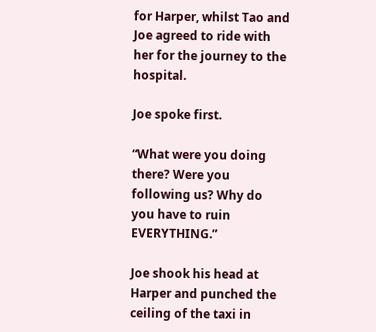for Harper, whilst Tao and Joe agreed to ride with her for the journey to the hospital.

Joe spoke first.

“What were you doing there? Were you following us? Why do you have to ruin EVERYTHING.”

Joe shook his head at Harper and punched the ceiling of the taxi in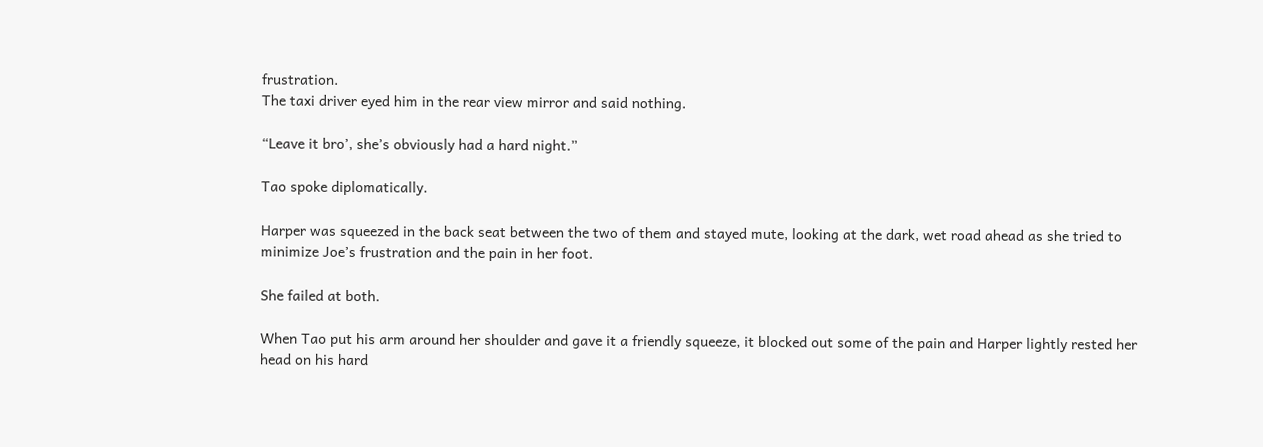frustration.
The taxi driver eyed him in the rear view mirror and said nothing.

“Leave it bro’, she’s obviously had a hard night.”

Tao spoke diplomatically.

Harper was squeezed in the back seat between the two of them and stayed mute, looking at the dark, wet road ahead as she tried to minimize Joe’s frustration and the pain in her foot.

She failed at both.

When Tao put his arm around her shoulder and gave it a friendly squeeze, it blocked out some of the pain and Harper lightly rested her head on his hard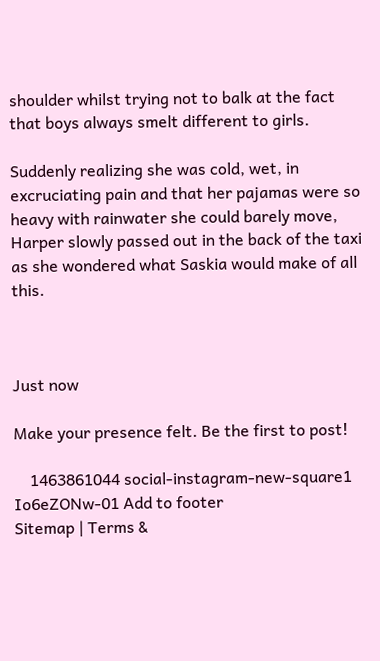shoulder whilst trying not to balk at the fact that boys always smelt different to girls.

Suddenly realizing she was cold, wet, in excruciating pain and that her pajamas were so heavy with rainwater she could barely move, Harper slowly passed out in the back of the taxi as she wondered what Saskia would make of all this.



Just now

Make your presence felt. Be the first to post!

    1463861044 social-instagram-new-square1 Io6eZONw-01 Add to footer
Sitemap | Terms &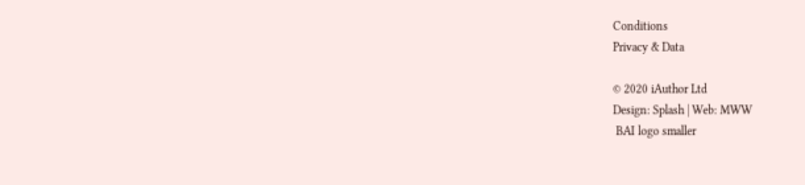Conditions
Privacy & Data

© 2020 iAuthor Ltd
Design: Splash | Web: MWW
 BAI logo smaller